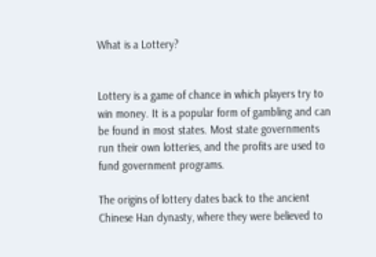What is a Lottery?


Lottery is a game of chance in which players try to win money. It is a popular form of gambling and can be found in most states. Most state governments run their own lotteries, and the profits are used to fund government programs.

The origins of lottery dates back to the ancient Chinese Han dynasty, where they were believed to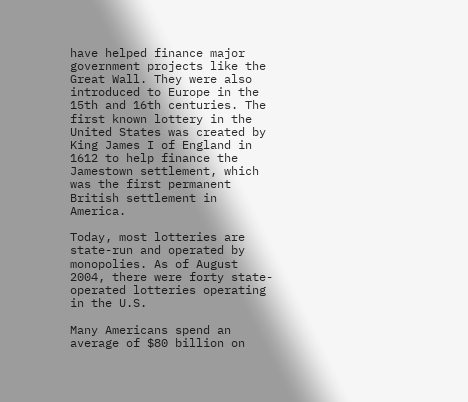have helped finance major government projects like the Great Wall. They were also introduced to Europe in the 15th and 16th centuries. The first known lottery in the United States was created by King James I of England in 1612 to help finance the Jamestown settlement, which was the first permanent British settlement in America.

Today, most lotteries are state-run and operated by monopolies. As of August 2004, there were forty state-operated lotteries operating in the U.S.

Many Americans spend an average of $80 billion on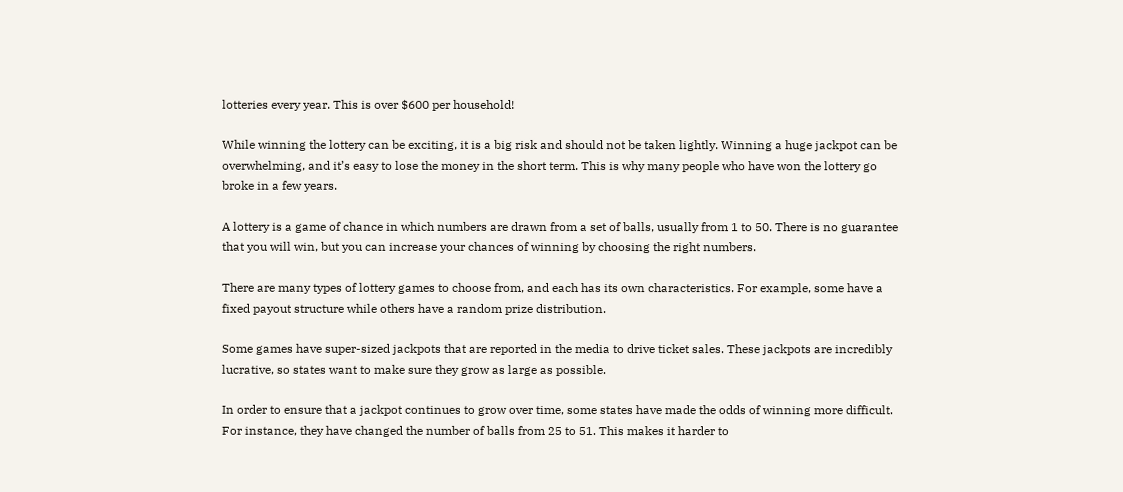lotteries every year. This is over $600 per household!

While winning the lottery can be exciting, it is a big risk and should not be taken lightly. Winning a huge jackpot can be overwhelming, and it’s easy to lose the money in the short term. This is why many people who have won the lottery go broke in a few years.

A lottery is a game of chance in which numbers are drawn from a set of balls, usually from 1 to 50. There is no guarantee that you will win, but you can increase your chances of winning by choosing the right numbers.

There are many types of lottery games to choose from, and each has its own characteristics. For example, some have a fixed payout structure while others have a random prize distribution.

Some games have super-sized jackpots that are reported in the media to drive ticket sales. These jackpots are incredibly lucrative, so states want to make sure they grow as large as possible.

In order to ensure that a jackpot continues to grow over time, some states have made the odds of winning more difficult. For instance, they have changed the number of balls from 25 to 51. This makes it harder to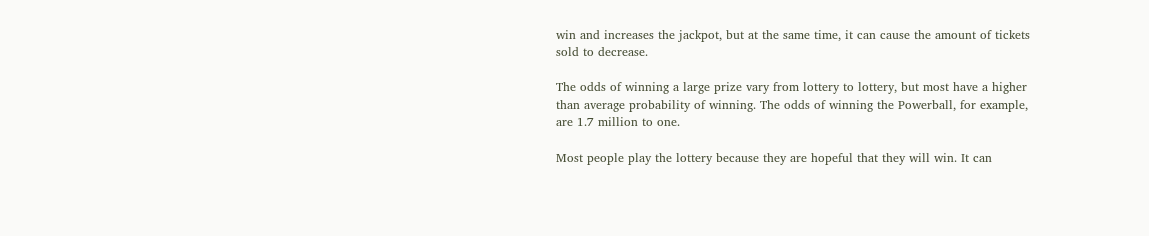win and increases the jackpot, but at the same time, it can cause the amount of tickets sold to decrease.

The odds of winning a large prize vary from lottery to lottery, but most have a higher than average probability of winning. The odds of winning the Powerball, for example, are 1.7 million to one.

Most people play the lottery because they are hopeful that they will win. It can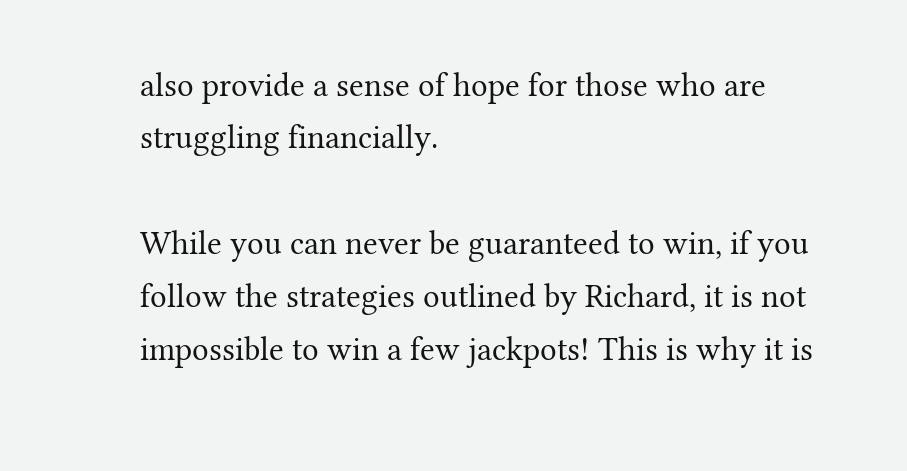also provide a sense of hope for those who are struggling financially.

While you can never be guaranteed to win, if you follow the strategies outlined by Richard, it is not impossible to win a few jackpots! This is why it is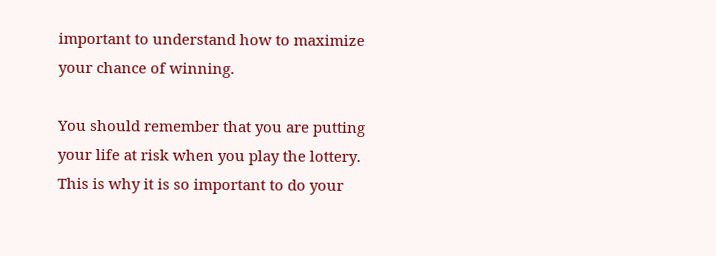important to understand how to maximize your chance of winning.

You should remember that you are putting your life at risk when you play the lottery. This is why it is so important to do your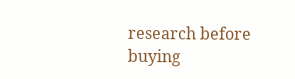research before buying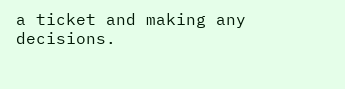a ticket and making any decisions.